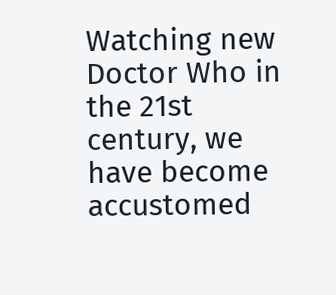Watching new Doctor Who in the 21st century, we have become accustomed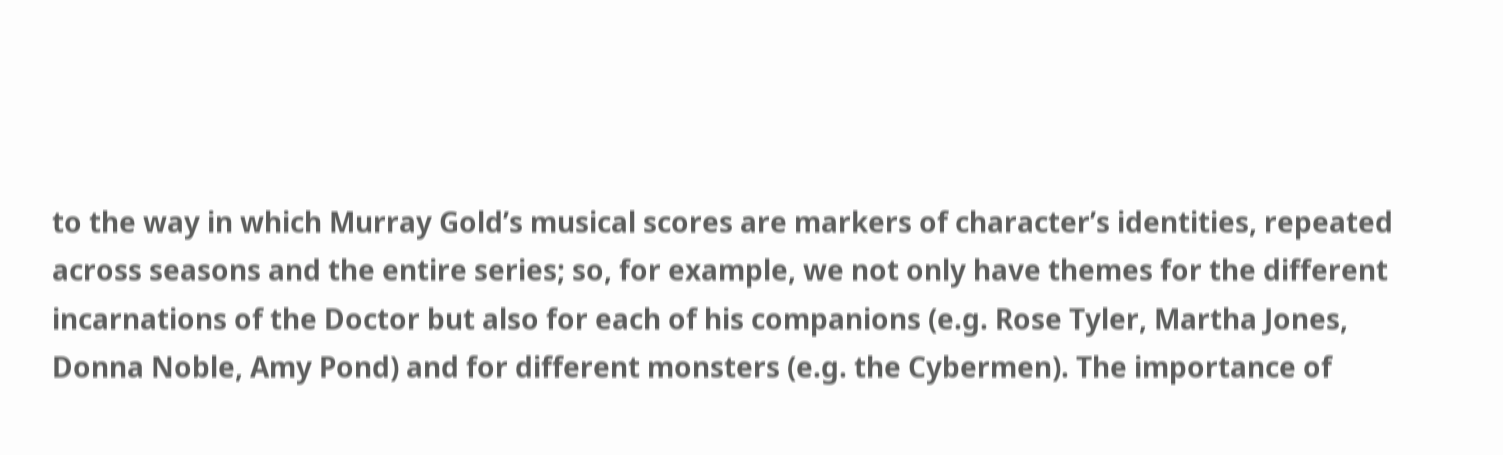to the way in which Murray Gold’s musical scores are markers of character’s identities, repeated across seasons and the entire series; so, for example, we not only have themes for the different incarnations of the Doctor but also for each of his companions (e.g. Rose Tyler, Martha Jones, Donna Noble, Amy Pond) and for different monsters (e.g. the Cybermen). The importance of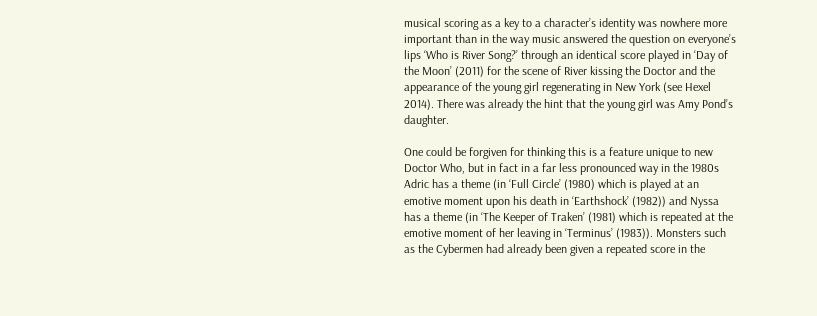musical scoring as a key to a character’s identity was nowhere more important than in the way music answered the question on everyone’s lips ‘Who is River Song?’ through an identical score played in ‘Day of the Moon’ (2011) for the scene of River kissing the Doctor and the appearance of the young girl regenerating in New York (see Hexel 2014). There was already the hint that the young girl was Amy Pond’s daughter.

One could be forgiven for thinking this is a feature unique to new Doctor Who, but in fact in a far less pronounced way in the 1980s Adric has a theme (in ‘Full Circle’ (1980) which is played at an emotive moment upon his death in ‘Earthshock’ (1982)) and Nyssa has a theme (in ‘The Keeper of Traken’ (1981) which is repeated at the emotive moment of her leaving in ‘Terminus’ (1983)). Monsters such as the Cybermen had already been given a repeated score in the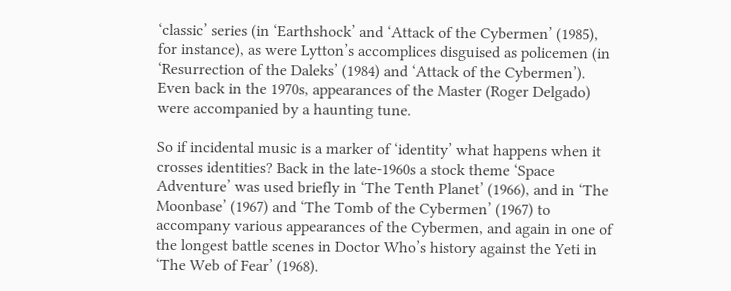‘classic’ series (in ‘Earthshock’ and ‘Attack of the Cybermen’ (1985), for instance), as were Lytton’s accomplices disguised as policemen (in ‘Resurrection of the Daleks’ (1984) and ‘Attack of the Cybermen’). Even back in the 1970s, appearances of the Master (Roger Delgado) were accompanied by a haunting tune.

So if incidental music is a marker of ‘identity’ what happens when it crosses identities? Back in the late-1960s a stock theme ‘Space Adventure’ was used briefly in ‘The Tenth Planet’ (1966), and in ‘The Moonbase’ (1967) and ‘The Tomb of the Cybermen’ (1967) to accompany various appearances of the Cybermen, and again in one of the longest battle scenes in Doctor Who’s history against the Yeti in ‘The Web of Fear’ (1968).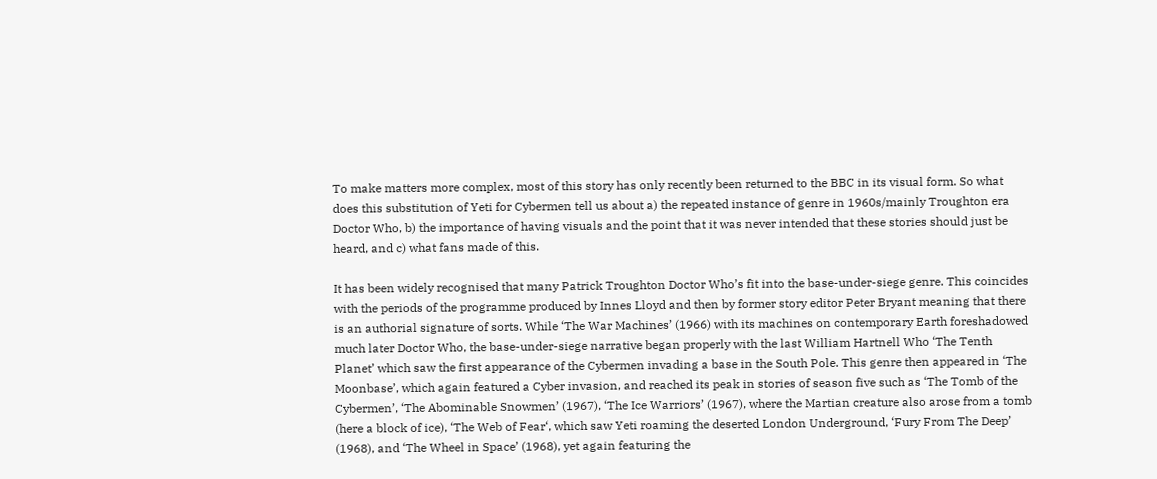To make matters more complex, most of this story has only recently been returned to the BBC in its visual form. So what does this substitution of Yeti for Cybermen tell us about a) the repeated instance of genre in 1960s/mainly Troughton era Doctor Who, b) the importance of having visuals and the point that it was never intended that these stories should just be heard, and c) what fans made of this.

It has been widely recognised that many Patrick Troughton Doctor Who’s fit into the base-under-siege genre. This coincides with the periods of the programme produced by Innes Lloyd and then by former story editor Peter Bryant meaning that there is an authorial signature of sorts. While ‘The War Machines’ (1966) with its machines on contemporary Earth foreshadowed much later Doctor Who, the base-under-siege narrative began properly with the last William Hartnell Who ‘The Tenth Planet’ which saw the first appearance of the Cybermen invading a base in the South Pole. This genre then appeared in ‘The Moonbase’, which again featured a Cyber invasion, and reached its peak in stories of season five such as ‘The Tomb of the Cybermen’, ‘The Abominable Snowmen’ (1967), ‘The Ice Warriors’ (1967), where the Martian creature also arose from a tomb (here a block of ice), ‘The Web of Fear‘, which saw Yeti roaming the deserted London Underground, ‘Fury From The Deep’ (1968), and ‘The Wheel in Space’ (1968), yet again featuring the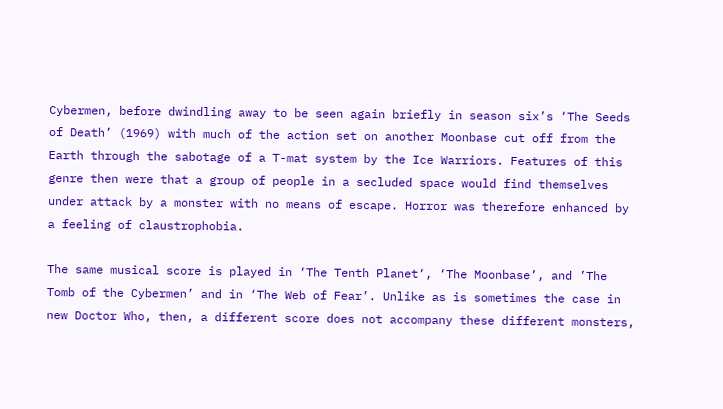Cybermen, before dwindling away to be seen again briefly in season six’s ‘The Seeds of Death’ (1969) with much of the action set on another Moonbase cut off from the Earth through the sabotage of a T-mat system by the Ice Warriors. Features of this genre then were that a group of people in a secluded space would find themselves under attack by a monster with no means of escape. Horror was therefore enhanced by a feeling of claustrophobia.

The same musical score is played in ‘The Tenth Planet‘, ‘The Moonbase’, and ’The Tomb of the Cybermen’ and in ‘The Web of Fear’. Unlike as is sometimes the case in new Doctor Who, then, a different score does not accompany these different monsters,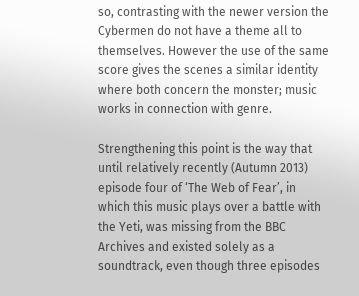so, contrasting with the newer version the Cybermen do not have a theme all to themselves. However the use of the same score gives the scenes a similar identity where both concern the monster; music works in connection with genre.

Strengthening this point is the way that until relatively recently (Autumn 2013) episode four of ‘The Web of Fear’, in which this music plays over a battle with the Yeti, was missing from the BBC Archives and existed solely as a soundtrack, even though three episodes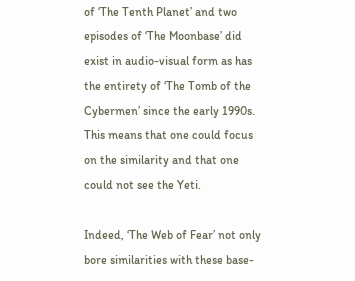of ‘The Tenth Planet’ and two episodes of ‘The Moonbase’ did exist in audio-visual form as has the entirety of ‘The Tomb of the Cybermen’ since the early 1990s. This means that one could focus on the similarity and that one could not see the Yeti.

Indeed, ‘The Web of Fear’ not only bore similarities with these base-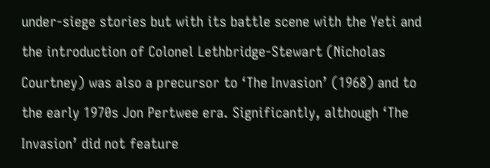under-siege stories but with its battle scene with the Yeti and the introduction of Colonel Lethbridge-Stewart (Nicholas Courtney) was also a precursor to ‘The Invasion’ (1968) and to the early 1970s Jon Pertwee era. Significantly, although ‘The Invasion’ did not feature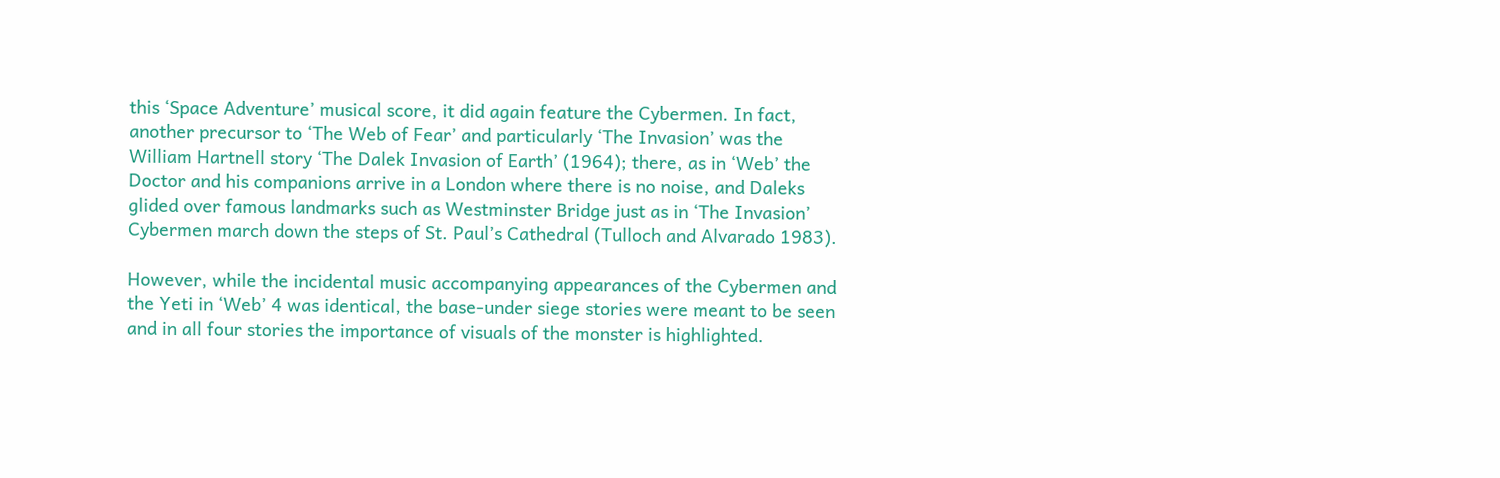this ‘Space Adventure’ musical score, it did again feature the Cybermen. In fact, another precursor to ‘The Web of Fear’ and particularly ‘The Invasion’ was the William Hartnell story ‘The Dalek Invasion of Earth’ (1964); there, as in ‘Web’ the Doctor and his companions arrive in a London where there is no noise, and Daleks glided over famous landmarks such as Westminster Bridge just as in ‘The Invasion’ Cybermen march down the steps of St. Paul’s Cathedral (Tulloch and Alvarado 1983).

However, while the incidental music accompanying appearances of the Cybermen and the Yeti in ‘Web’ 4 was identical, the base-under siege stories were meant to be seen and in all four stories the importance of visuals of the monster is highlighted.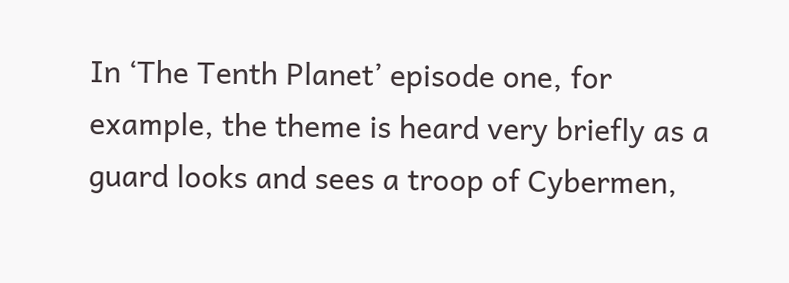In ‘The Tenth Planet’ episode one, for example, the theme is heard very briefly as a guard looks and sees a troop of Cybermen,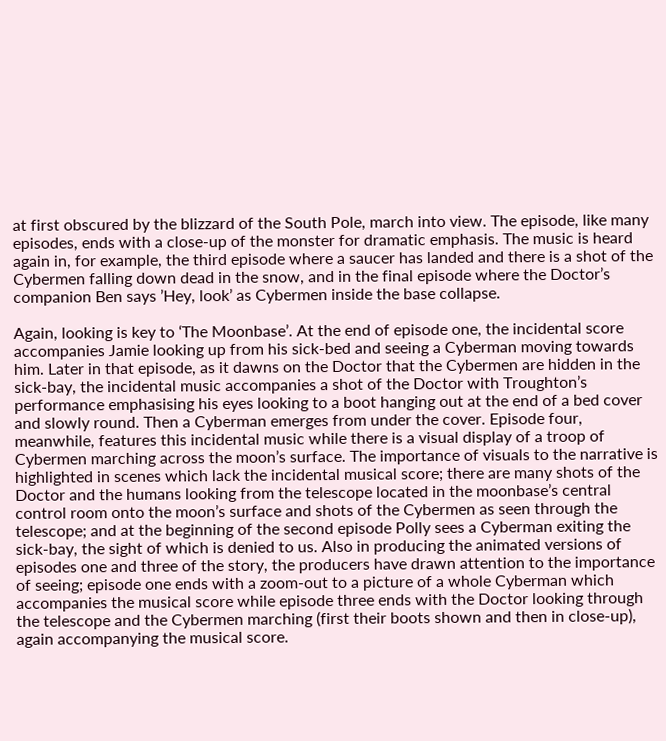at first obscured by the blizzard of the South Pole, march into view. The episode, like many episodes, ends with a close-up of the monster for dramatic emphasis. The music is heard again in, for example, the third episode where a saucer has landed and there is a shot of the Cybermen falling down dead in the snow, and in the final episode where the Doctor’s companion Ben says ’Hey, look’ as Cybermen inside the base collapse.

Again, looking is key to ‘The Moonbase’. At the end of episode one, the incidental score accompanies Jamie looking up from his sick-bed and seeing a Cyberman moving towards him. Later in that episode, as it dawns on the Doctor that the Cybermen are hidden in the sick-bay, the incidental music accompanies a shot of the Doctor with Troughton’s performance emphasising his eyes looking to a boot hanging out at the end of a bed cover and slowly round. Then a Cyberman emerges from under the cover. Episode four, meanwhile, features this incidental music while there is a visual display of a troop of Cybermen marching across the moon’s surface. The importance of visuals to the narrative is highlighted in scenes which lack the incidental musical score; there are many shots of the Doctor and the humans looking from the telescope located in the moonbase’s central control room onto the moon’s surface and shots of the Cybermen as seen through the telescope; and at the beginning of the second episode Polly sees a Cyberman exiting the sick-bay, the sight of which is denied to us. Also in producing the animated versions of episodes one and three of the story, the producers have drawn attention to the importance of seeing; episode one ends with a zoom-out to a picture of a whole Cyberman which accompanies the musical score while episode three ends with the Doctor looking through the telescope and the Cybermen marching (first their boots shown and then in close-up), again accompanying the musical score.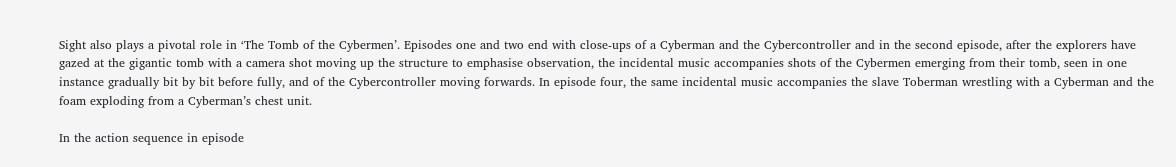Sight also plays a pivotal role in ‘The Tomb of the Cybermen’. Episodes one and two end with close-ups of a Cyberman and the Cybercontroller and in the second episode, after the explorers have gazed at the gigantic tomb with a camera shot moving up the structure to emphasise observation, the incidental music accompanies shots of the Cybermen emerging from their tomb, seen in one instance gradually bit by bit before fully, and of the Cybercontroller moving forwards. In episode four, the same incidental music accompanies the slave Toberman wrestling with a Cyberman and the foam exploding from a Cyberman’s chest unit.

In the action sequence in episode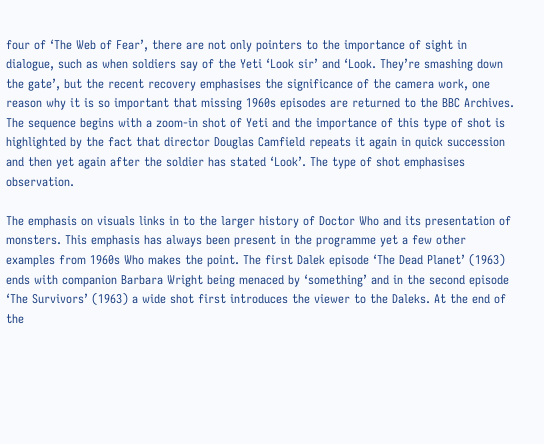four of ‘The Web of Fear’, there are not only pointers to the importance of sight in dialogue, such as when soldiers say of the Yeti ‘Look sir’ and ‘Look. They’re smashing down the gate’, but the recent recovery emphasises the significance of the camera work, one reason why it is so important that missing 1960s episodes are returned to the BBC Archives. The sequence begins with a zoom-in shot of Yeti and the importance of this type of shot is highlighted by the fact that director Douglas Camfield repeats it again in quick succession and then yet again after the soldier has stated ‘Look’. The type of shot emphasises observation.

The emphasis on visuals links in to the larger history of Doctor Who and its presentation of monsters. This emphasis has always been present in the programme yet a few other examples from 1960s Who makes the point. The first Dalek episode ‘The Dead Planet’ (1963) ends with companion Barbara Wright being menaced by ‘something’ and in the second episode ‘The Survivors’ (1963) a wide shot first introduces the viewer to the Daleks. At the end of the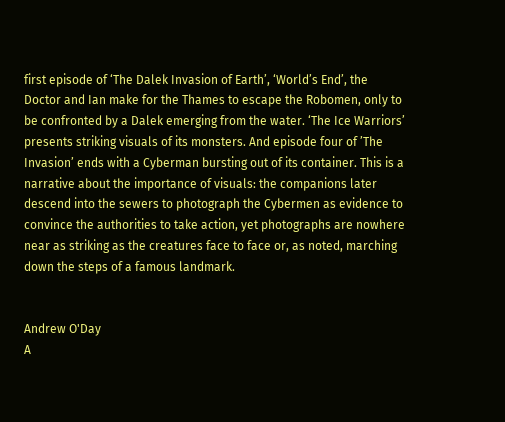first episode of ‘The Dalek Invasion of Earth’, ‘World’s End’, the Doctor and Ian make for the Thames to escape the Robomen, only to be confronted by a Dalek emerging from the water. ‘The Ice Warriors’ presents striking visuals of its monsters. And episode four of ’The Invasion’ ends with a Cyberman bursting out of its container. This is a narrative about the importance of visuals: the companions later descend into the sewers to photograph the Cybermen as evidence to convince the authorities to take action, yet photographs are nowhere near as striking as the creatures face to face or, as noted, marching down the steps of a famous landmark.


Andrew O'Day
A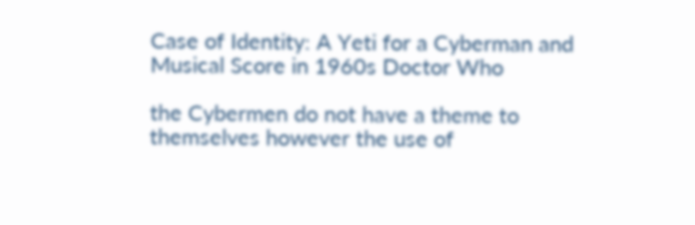Case of Identity: A Yeti for a Cyberman and Musical Score in 1960s Doctor Who

the Cybermen do not have a theme to themselves however the use of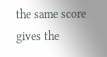the same score gives the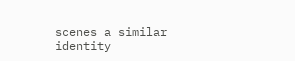scenes a similar identity